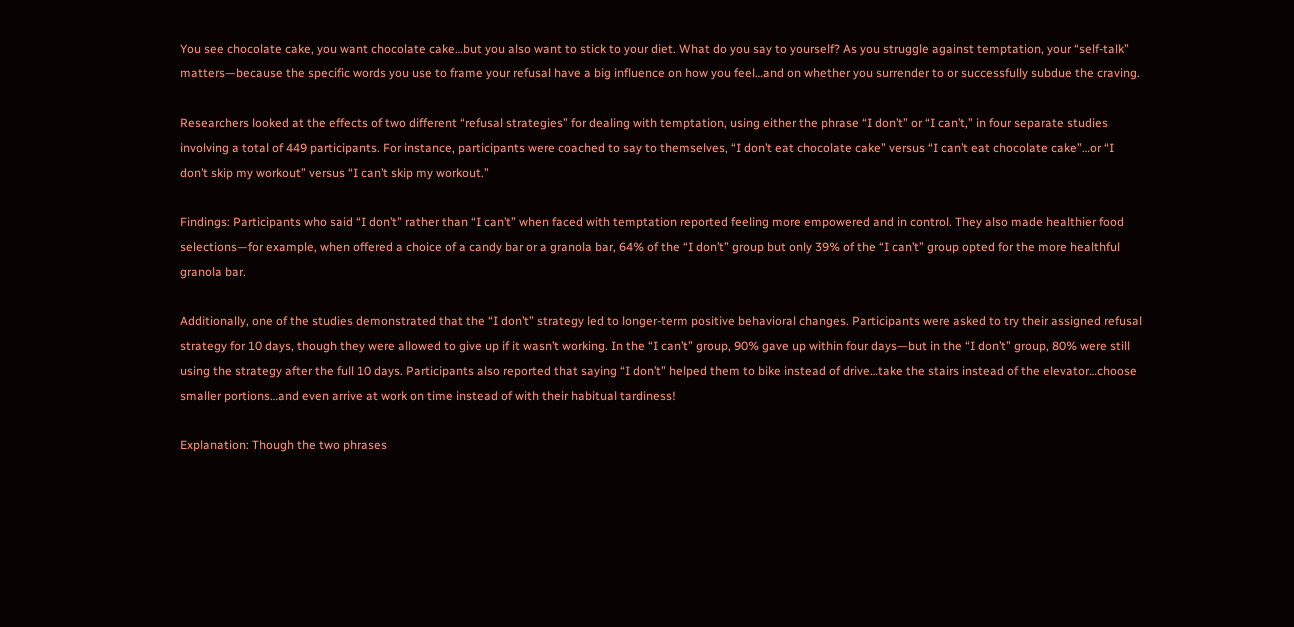You see chocolate cake, you want chocolate cake…but you also want to stick to your diet. What do you say to yourself? As you struggle against temptation, your “self-talk” matters—because the specific words you use to frame your refusal have a big influence on how you feel…and on whether you surrender to or successfully subdue the craving.

Researchers looked at the effects of two different “refusal strategies” for dealing with temptation, using either the phrase “I don’t” or “I can’t,” in four separate studies involving a total of 449 participants. For instance, participants were coached to say to themselves, “I don’t eat chocolate cake” versus “I can’t eat chocolate cake”…or “I don’t skip my workout” versus “I can’t skip my workout.”

Findings: Participants who said “I don’t” rather than “I can’t” when faced with temptation reported feeling more empowered and in control. They also made healthier food selections—for example, when offered a choice of a candy bar or a granola bar, 64% of the “I don’t” group but only 39% of the “I can’t” group opted for the more healthful granola bar.

Additionally, one of the studies demonstrated that the “I don’t” strategy led to longer-term positive behavioral changes. Participants were asked to try their assigned refusal strategy for 10 days, though they were allowed to give up if it wasn’t working. In the “I can’t” group, 90% gave up within four days—but in the “I don’t” group, 80% were still using the strategy after the full 10 days. Participants also reported that saying “I don’t” helped them to bike instead of drive…take the stairs instead of the elevator…choose smaller portions…and even arrive at work on time instead of with their habitual tardiness!

Explanation: Though the two phrases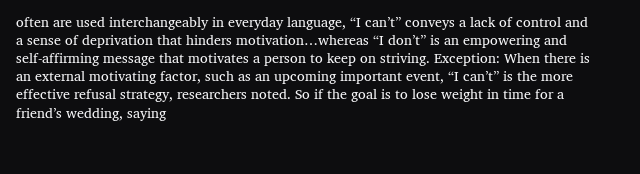often are used interchangeably in everyday language, “I can’t” conveys a lack of control and a sense of deprivation that hinders motivation…whereas “I don’t” is an empowering and self-affirming message that motivates a person to keep on striving. Exception: When there is an external motivating factor, such as an upcoming important event, “I can’t” is the more effective refusal strategy, researchers noted. So if the goal is to lose weight in time for a friend’s wedding, saying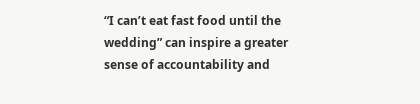“I can’t eat fast food until the wedding” can inspire a greater sense of accountability and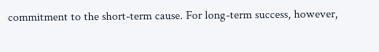commitment to the short-term cause. For long-term success, however,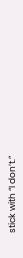stick with “I don’t.”